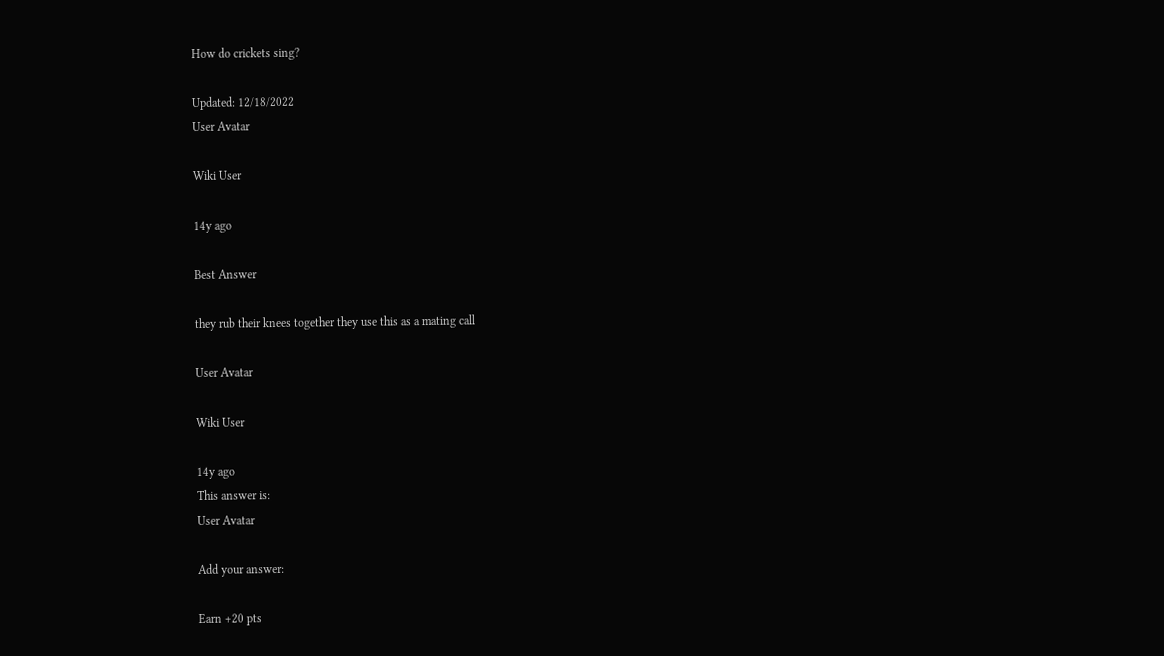How do crickets sing?

Updated: 12/18/2022
User Avatar

Wiki User

14y ago

Best Answer

they rub their knees together they use this as a mating call

User Avatar

Wiki User

14y ago
This answer is:
User Avatar

Add your answer:

Earn +20 pts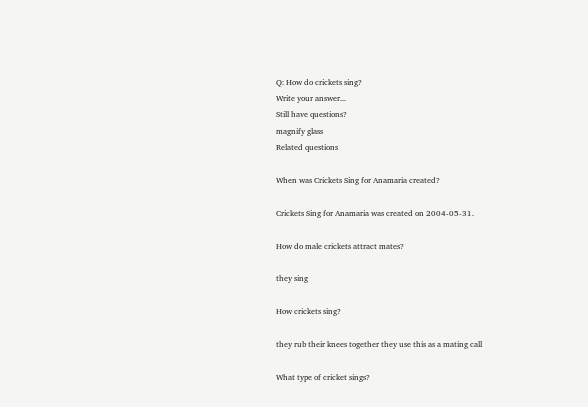Q: How do crickets sing?
Write your answer...
Still have questions?
magnify glass
Related questions

When was Crickets Sing for Anamaria created?

Crickets Sing for Anamaria was created on 2004-05-31.

How do male crickets attract mates?

they sing

How crickets sing?

they rub their knees together they use this as a mating call

What type of cricket sings?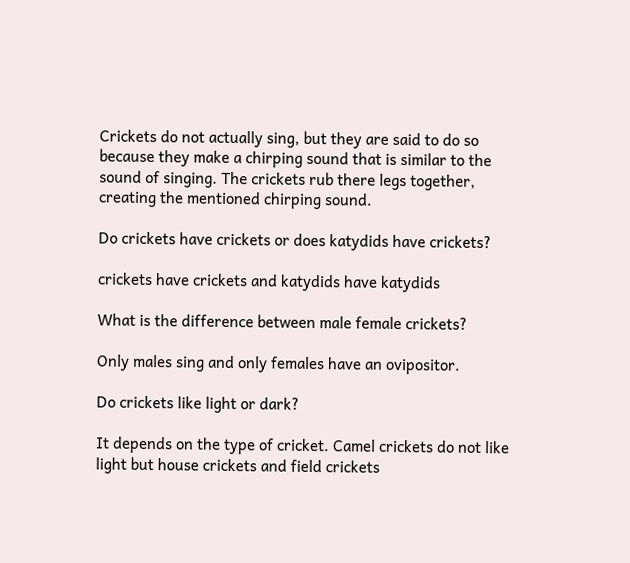Crickets do not actually sing, but they are said to do so because they make a chirping sound that is similar to the sound of singing. The crickets rub there legs together, creating the mentioned chirping sound.

Do crickets have crickets or does katydids have crickets?

crickets have crickets and katydids have katydids

What is the difference between male female crickets?

Only males sing and only females have an ovipositor.

Do crickets like light or dark?

It depends on the type of cricket. Camel crickets do not like light but house crickets and field crickets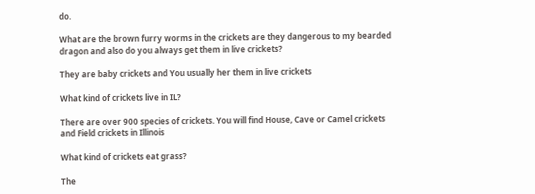do.

What are the brown furry worms in the crickets are they dangerous to my bearded dragon and also do you always get them in live crickets?

They are baby crickets and You usually her them in live crickets

What kind of crickets live in IL?

There are over 900 species of crickets. You will find House, Cave or Camel crickets and Field crickets in Illinois

What kind of crickets eat grass?

The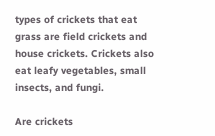types of crickets that eat grass are field crickets and house crickets. Crickets also eat leafy vegetables, small insects, and fungi.

Are crickets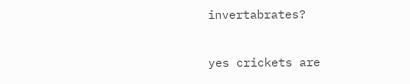invertabrates?

yes crickets are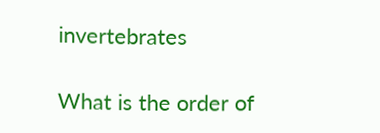invertebrates

What is the order of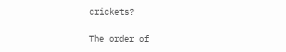crickets?

The order of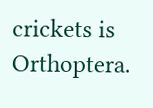crickets is Orthoptera.